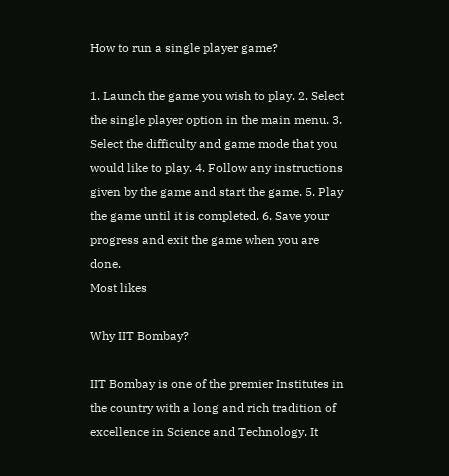How to run a single player game?

1. Launch the game you wish to play. 2. Select the single player option in the main menu. 3. Select the difficulty and game mode that you would like to play. 4. Follow any instructions given by the game and start the game. 5. Play the game until it is completed. 6. Save your progress and exit the game when you are done.
Most likes

Why IIT Bombay?

IIT Bombay is one of the premier Institutes in the country with a long and rich tradition of excellence in Science and Technology. It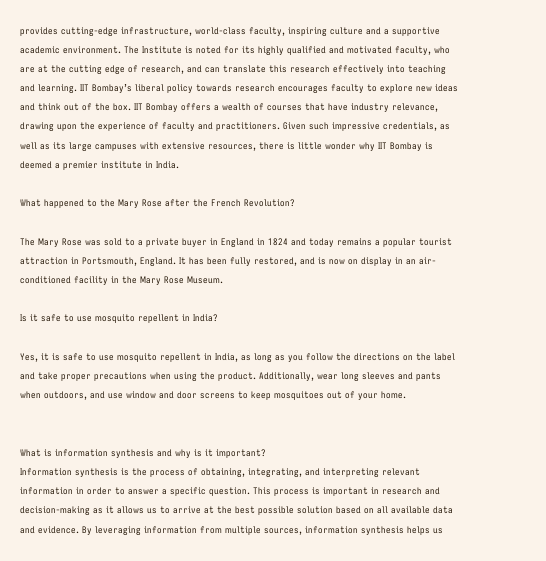provides cutting-edge infrastructure, world-class faculty, inspiring culture and a supportive academic environment. The Institute is noted for its highly qualified and motivated faculty, who are at the cutting edge of research, and can translate this research effectively into teaching and learning. IIT Bombay’s liberal policy towards research encourages faculty to explore new ideas and think out of the box. IIT Bombay offers a wealth of courses that have industry relevance, drawing upon the experience of faculty and practitioners. Given such impressive credentials, as well as its large campuses with extensive resources, there is little wonder why IIT Bombay is deemed a premier institute in India.

What happened to the Mary Rose after the French Revolution?

The Mary Rose was sold to a private buyer in England in 1824 and today remains a popular tourist attraction in Portsmouth, England. It has been fully restored, and is now on display in an air-conditioned facility in the Mary Rose Museum.

Is it safe to use mosquito repellent in India?

Yes, it is safe to use mosquito repellent in India, as long as you follow the directions on the label and take proper precautions when using the product. Additionally, wear long sleeves and pants when outdoors, and use window and door screens to keep mosquitoes out of your home.


What is information synthesis and why is it important?
Information synthesis is the process of obtaining, integrating, and interpreting relevant information in order to answer a specific question. This process is important in research and decision-making as it allows us to arrive at the best possible solution based on all available data and evidence. By leveraging information from multiple sources, information synthesis helps us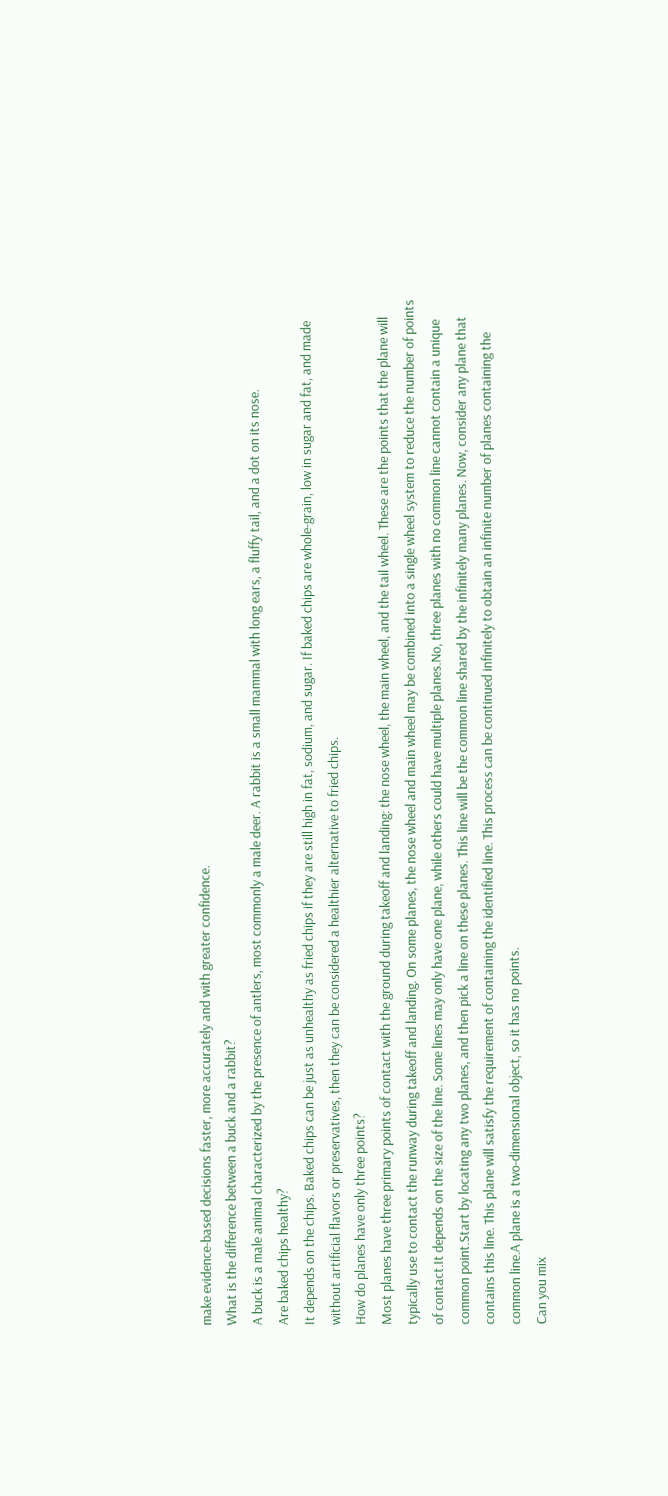make evidence-based decisions faster, more accurately and with greater confidence.
What is the difference between a buck and a rabbit?
A buck is a male animal characterized by the presence of antlers, most commonly a male deer. A rabbit is a small mammal with long ears, a fluffy tail, and a dot on its nose.
Are baked chips healthy?
It depends on the chips. Baked chips can be just as unhealthy as fried chips if they are still high in fat, sodium, and sugar. If baked chips are whole-grain, low in sugar and fat, and made without artificial flavors or preservatives, then they can be considered a healthier alternative to fried chips.
How do planes have only three points?
Most planes have three primary points of contact with the ground during takeoff and landing: the nose wheel, the main wheel, and the tail wheel. These are the points that the plane will typically use to contact the runway during takeoff and landing. On some planes, the nose wheel and main wheel may be combined into a single wheel system to reduce the number of points of contact.It depends on the size of the line. Some lines may only have one plane, while others could have multiple planes.No, three planes with no common line cannot contain a unique common point.Start by locating any two planes, and then pick a line on these planes. This line will be the common line shared by the infinitely many planes. Now, consider any plane that contains this line. This plane will satisfy the requirement of containing the identified line. This process can be continued infinitely to obtain an infinite number of planes containing the common line.A plane is a two-dimensional object, so it has no points.
Can you mix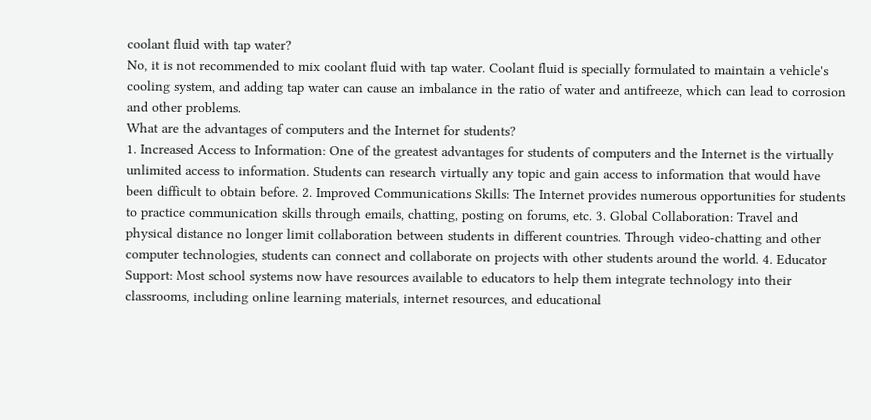coolant fluid with tap water?
No, it is not recommended to mix coolant fluid with tap water. Coolant fluid is specially formulated to maintain a vehicle's cooling system, and adding tap water can cause an imbalance in the ratio of water and antifreeze, which can lead to corrosion and other problems.
What are the advantages of computers and the Internet for students?
1. Increased Access to Information: One of the greatest advantages for students of computers and the Internet is the virtually unlimited access to information. Students can research virtually any topic and gain access to information that would have been difficult to obtain before. 2. Improved Communications Skills: The Internet provides numerous opportunities for students to practice communication skills through emails, chatting, posting on forums, etc. 3. Global Collaboration: Travel and physical distance no longer limit collaboration between students in different countries. Through video-chatting and other computer technologies, students can connect and collaborate on projects with other students around the world. 4. Educator Support: Most school systems now have resources available to educators to help them integrate technology into their classrooms, including online learning materials, internet resources, and educational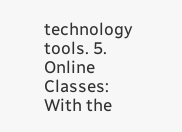technology tools. 5. Online Classes: With the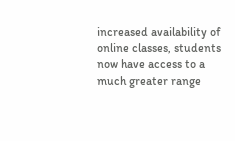increased availability of online classes, students now have access to a much greater range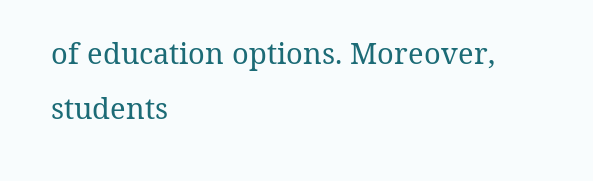of education options. Moreover, students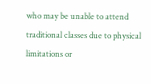who may be unable to attend traditional classes due to physical limitations or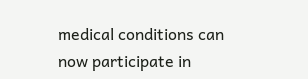medical conditions can now participate in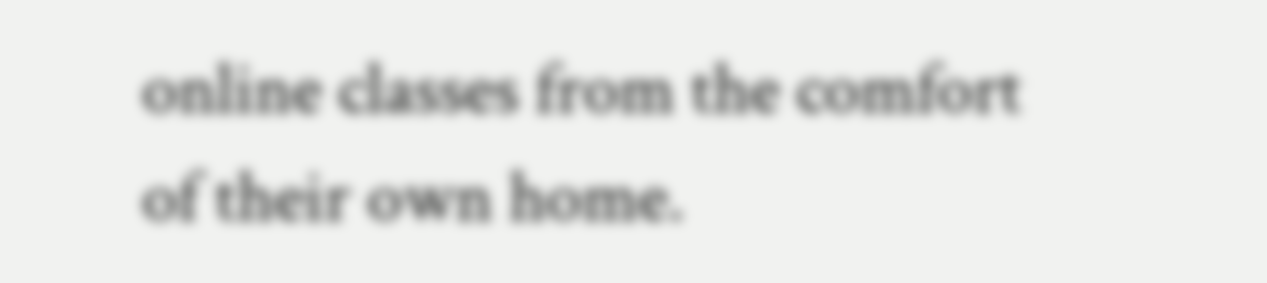online classes from the comfort of their own home.